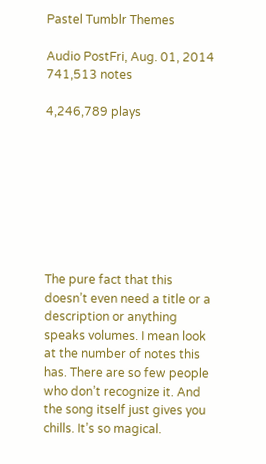Pastel Tumblr Themes

Audio PostFri, Aug. 01, 2014 741,513 notes

4,246,789 plays








The pure fact that this doesn’t even need a title or a description or anything speaks volumes. I mean look at the number of notes this has. There are so few people who don’t recognize it. And the song itself just gives you chills. It’s so magical.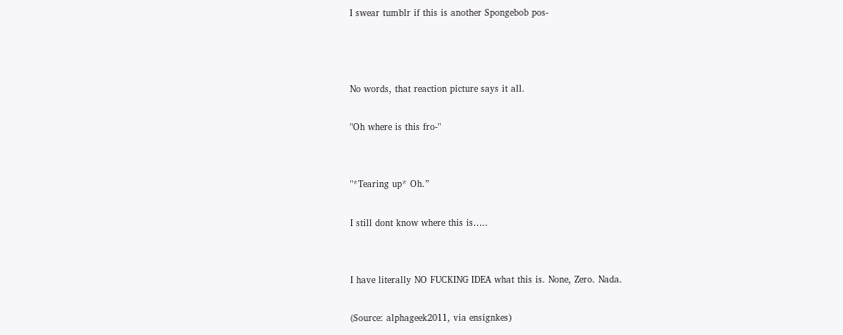I swear tumblr if this is another Spongebob pos-



No words, that reaction picture says it all.

"Oh where is this fro-"


"*Tearing up* Oh.”

I still dont know where this is…..


I have literally NO FUCKING IDEA what this is. None, Zero. Nada.

(Source: alphageek2011, via ensignkes)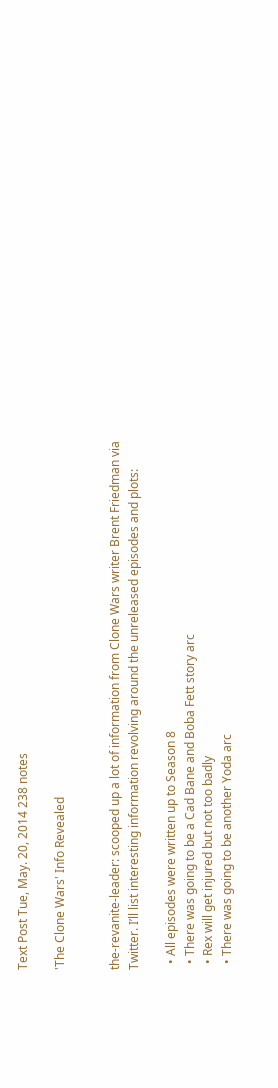Text Post Tue, May. 20, 2014 238 notes

'The Clone Wars' Info Revealed


the-revanite-leader: scooped up a lot of information from Clone Wars writer Brent Friedman via Twitter. I’ll list interesting information revolving around the unreleased episodes and plots:

  • All episodes were written up to Season 8
  • There was going to be a Cad Bane and Boba Fett story arc
  • Rex will get injured but not too badly
  • There was going to be another Yoda arc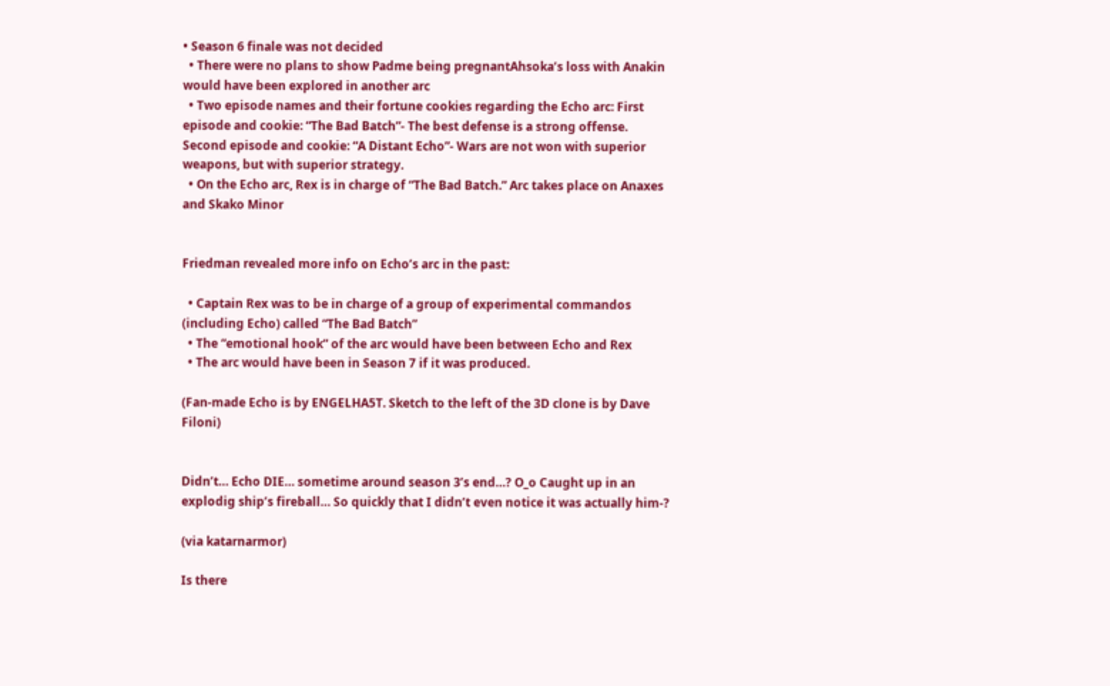• Season 6 finale was not decided
  • There were no plans to show Padme being pregnantAhsoka’s loss with Anakin would have been explored in another arc
  • Two episode names and their fortune cookies regarding the Echo arc: First episode and cookie: “The Bad Batch”- The best defense is a strong offense. Second episode and cookie: “A Distant Echo”- Wars are not won with superior weapons, but with superior strategy.
  • On the Echo arc, Rex is in charge of “The Bad Batch.” Arc takes place on Anaxes and Skako Minor


Friedman revealed more info on Echo’s arc in the past:

  • Captain Rex was to be in charge of a group of experimental commandos (including Echo) called “The Bad Batch”
  • The “emotional hook” of the arc would have been between Echo and Rex
  • The arc would have been in Season 7 if it was produced.

(Fan-made Echo is by ENGELHA5T. Sketch to the left of the 3D clone is by Dave Filoni)


Didn’t… Echo DIE… sometime around season 3’s end…? O_o Caught up in an explodig ship’s fireball… So quickly that I didn’t even notice it was actually him-?

(via katarnarmor)

Is there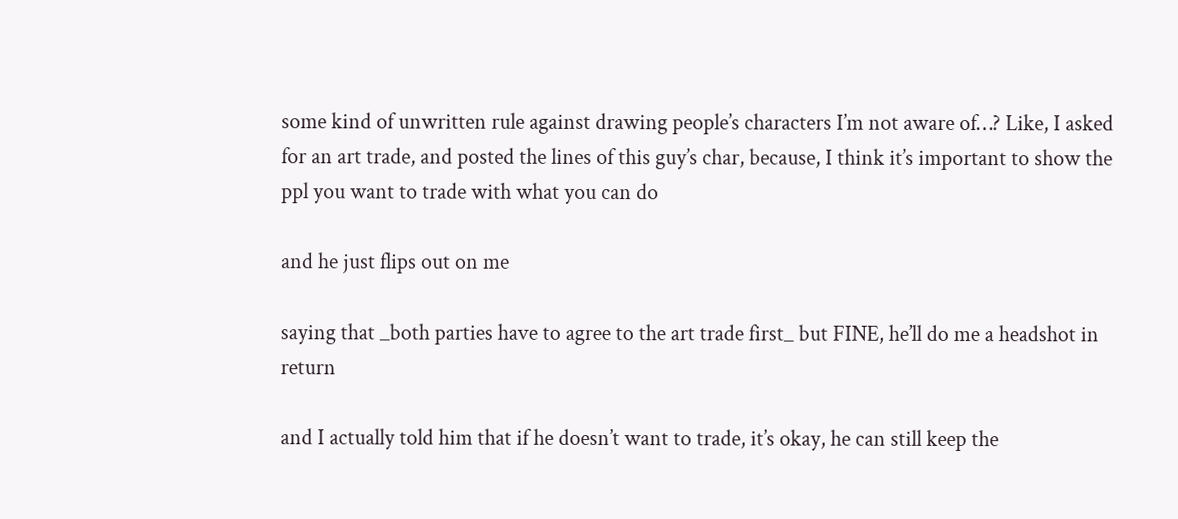some kind of unwritten rule against drawing people’s characters I’m not aware of…? Like, I asked for an art trade, and posted the lines of this guy’s char, because, I think it’s important to show the ppl you want to trade with what you can do

and he just flips out on me

saying that _both parties have to agree to the art trade first_ but FINE, he’ll do me a headshot in return

and I actually told him that if he doesn’t want to trade, it’s okay, he can still keep the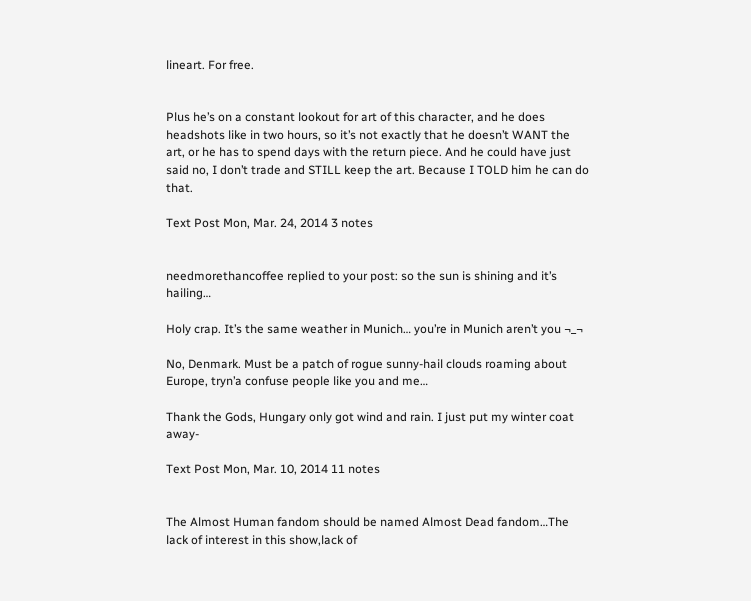lineart. For free.


Plus he’s on a constant lookout for art of this character, and he does headshots like in two hours, so it’s not exactly that he doesn’t WANT the art, or he has to spend days with the return piece. And he could have just said no, I don’t trade and STILL keep the art. Because I TOLD him he can do that.

Text Post Mon, Mar. 24, 2014 3 notes


needmorethancoffee replied to your post: so the sun is shining and it’s hailing…

Holy crap. It’s the same weather in Munich… you’re in Munich aren’t you ¬_¬

No, Denmark. Must be a patch of rogue sunny-hail clouds roaming about Europe, tryn’a confuse people like you and me…

Thank the Gods, Hungary only got wind and rain. I just put my winter coat away-

Text Post Mon, Mar. 10, 2014 11 notes


The Almost Human fandom should be named Almost Dead fandom…The lack of interest in this show,lack of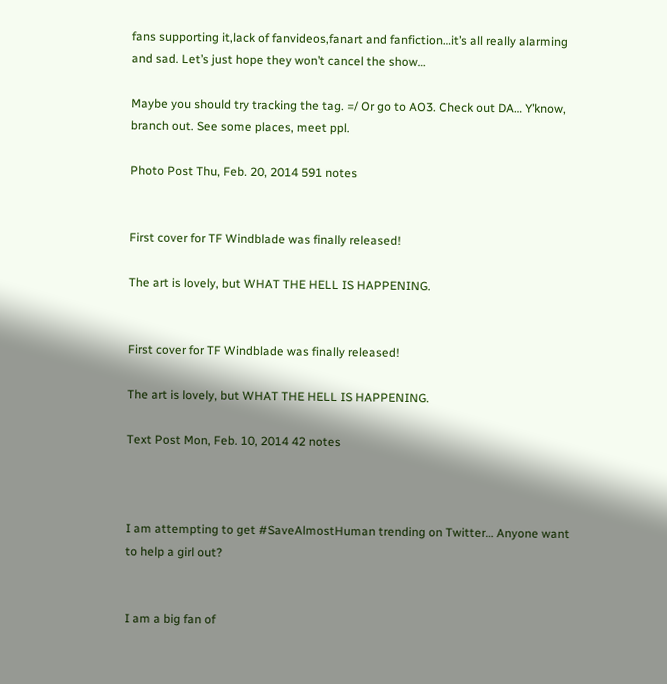fans supporting it,lack of fanvideos,fanart and fanfiction…it’s all really alarming and sad. Let’s just hope they won’t cancel the show…

Maybe you should try tracking the tag. =/ Or go to AO3. Check out DA… Y’know, branch out. See some places, meet ppl.

Photo Post Thu, Feb. 20, 2014 591 notes


First cover for TF Windblade was finally released!

The art is lovely, but WHAT THE HELL IS HAPPENING.


First cover for TF Windblade was finally released!

The art is lovely, but WHAT THE HELL IS HAPPENING.

Text Post Mon, Feb. 10, 2014 42 notes



I am attempting to get #SaveAlmostHuman trending on Twitter… Anyone want to help a girl out?


I am a big fan of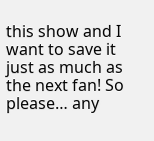this show and I want to save it just as much as the next fan! So please… any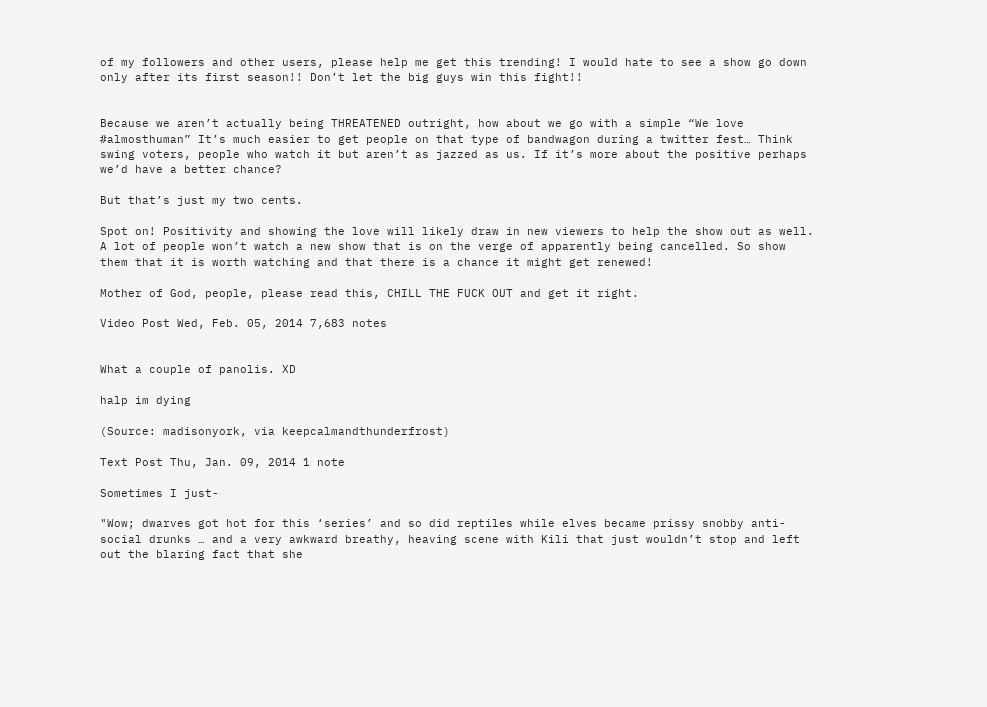of my followers and other users, please help me get this trending! I would hate to see a show go down only after its first season!! Don’t let the big guys win this fight!!


Because we aren’t actually being THREATENED outright, how about we go with a simple “We love #almosthuman” It’s much easier to get people on that type of bandwagon during a twitter fest… Think swing voters, people who watch it but aren’t as jazzed as us. If it’s more about the positive perhaps we’d have a better chance?

But that’s just my two cents.

Spot on! Positivity and showing the love will likely draw in new viewers to help the show out as well. A lot of people won’t watch a new show that is on the verge of apparently being cancelled. So show them that it is worth watching and that there is a chance it might get renewed!

Mother of God, people, please read this, CHILL THE FUCK OUT and get it right.

Video Post Wed, Feb. 05, 2014 7,683 notes


What a couple of panolis. XD

halp im dying

(Source: madisonyork, via keepcalmandthunderfrost)

Text Post Thu, Jan. 09, 2014 1 note

Sometimes I just-

"Wow; dwarves got hot for this ‘series’ and so did reptiles while elves became prissy snobby anti-social drunks … and a very awkward breathy, heaving scene with Kili that just wouldn’t stop and left out the blaring fact that she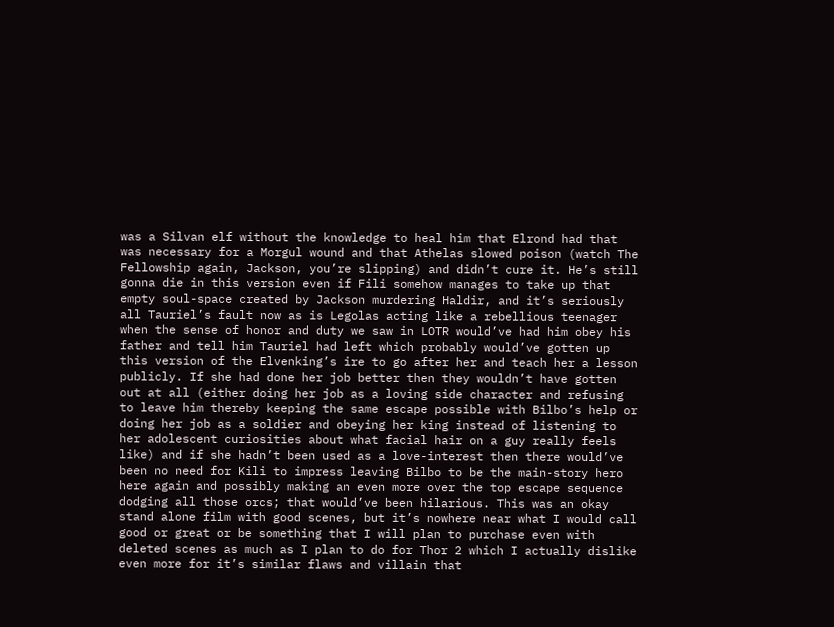was a Silvan elf without the knowledge to heal him that Elrond had that was necessary for a Morgul wound and that Athelas slowed poison (watch The Fellowship again, Jackson, you’re slipping) and didn’t cure it. He’s still gonna die in this version even if Fili somehow manages to take up that empty soul-space created by Jackson murdering Haldir, and it’s seriously all Tauriel’s fault now as is Legolas acting like a rebellious teenager when the sense of honor and duty we saw in LOTR would’ve had him obey his father and tell him Tauriel had left which probably would’ve gotten up this version of the Elvenking’s ire to go after her and teach her a lesson publicly. If she had done her job better then they wouldn’t have gotten out at all (either doing her job as a loving side character and refusing to leave him thereby keeping the same escape possible with Bilbo’s help or doing her job as a soldier and obeying her king instead of listening to her adolescent curiosities about what facial hair on a guy really feels like) and if she hadn’t been used as a love-interest then there would’ve been no need for Kili to impress leaving Bilbo to be the main-story hero here again and possibly making an even more over the top escape sequence dodging all those orcs; that would’ve been hilarious. This was an okay stand alone film with good scenes, but it’s nowhere near what I would call good or great or be something that I will plan to purchase even with deleted scenes as much as I plan to do for Thor 2 which I actually dislike even more for it’s similar flaws and villain that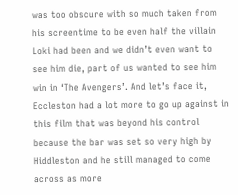was too obscure with so much taken from his screentime to be even half the villain Loki had been and we didn’t even want to see him die, part of us wanted to see him win in ‘The Avengers’. And let’s face it, Eccleston had a lot more to go up against in this film that was beyond his control because the bar was set so very high by Hiddleston and he still managed to come across as more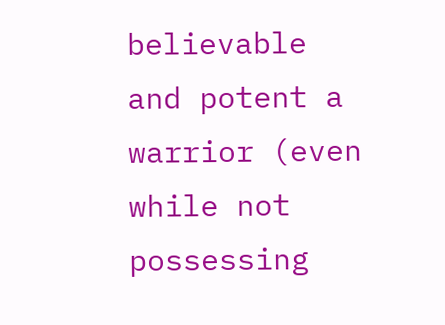believable and potent a warrior (even while not possessing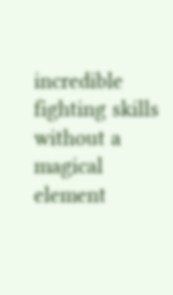incredible fighting skills without a magical element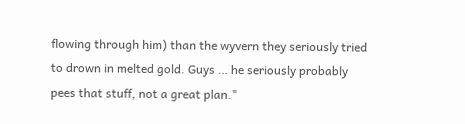flowing through him) than the wyvern they seriously tried to drown in melted gold. Guys … he seriously probably pees that stuff, not a great plan."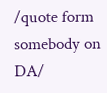/quote form somebody on DA/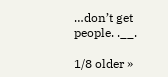…don’t get people. .__.

1/8 older »